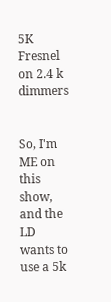5K Fresnel on 2.4 k dimmers


So, I'm ME on this show, and the LD wants to use a 5k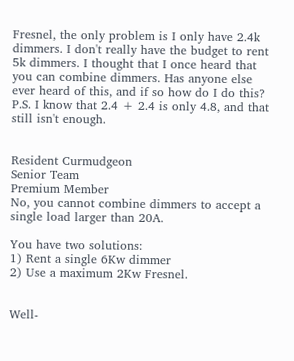Fresnel, the only problem is I only have 2.4k dimmers. I don't really have the budget to rent 5k dimmers. I thought that I once heard that you can combine dimmers. Has anyone else ever heard of this, and if so how do I do this? P.S. I know that 2.4 + 2.4 is only 4.8, and that still isn't enough.


Resident Curmudgeon
Senior Team
Premium Member
No, you cannot combine dimmers to accept a single load larger than 20A.

You have two solutions:
1) Rent a single 6Kw dimmer
2) Use a maximum 2Kw Fresnel.


Well-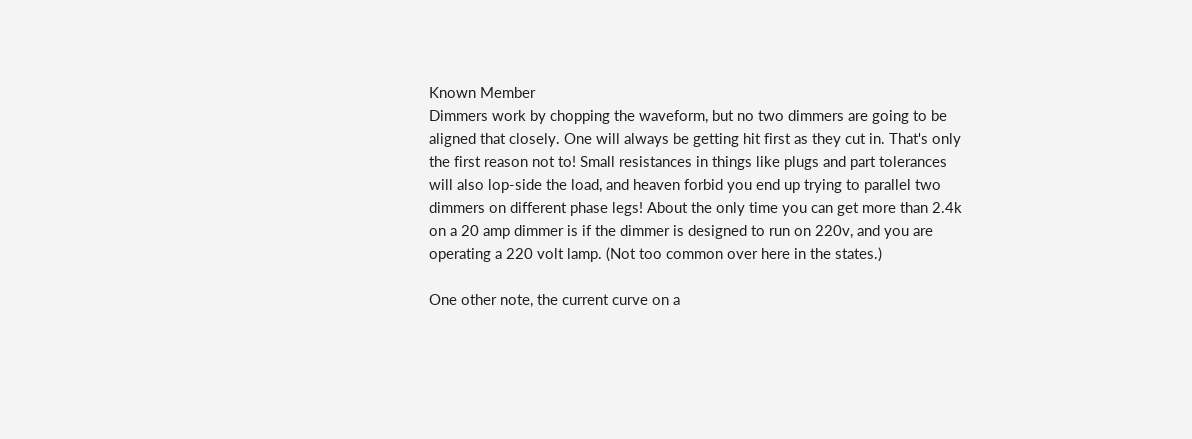Known Member
Dimmers work by chopping the waveform, but no two dimmers are going to be aligned that closely. One will always be getting hit first as they cut in. That's only the first reason not to! Small resistances in things like plugs and part tolerances will also lop-side the load, and heaven forbid you end up trying to parallel two dimmers on different phase legs! About the only time you can get more than 2.4k on a 20 amp dimmer is if the dimmer is designed to run on 220v, and you are operating a 220 volt lamp. (Not too common over here in the states.)

One other note, the current curve on a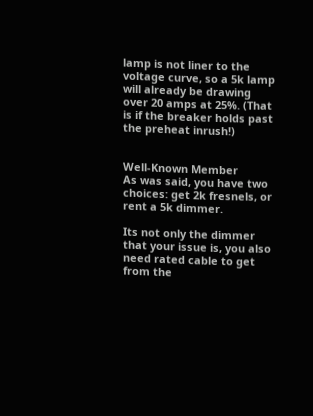lamp is not liner to the voltage curve, so a 5k lamp will already be drawing over 20 amps at 25%. (That is if the breaker holds past the preheat inrush!)


Well-Known Member
As was said, you have two choices: get 2k fresnels, or rent a 5k dimmer.

Its not only the dimmer that your issue is, you also need rated cable to get from the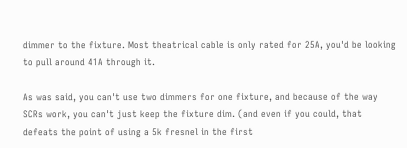dimmer to the fixture. Most theatrical cable is only rated for 25A, you'd be looking to pull around 41A through it.

As was said, you can't use two dimmers for one fixture, and because of the way SCRs work, you can't just keep the fixture dim. (and even if you could, that defeats the point of using a 5k fresnel in the first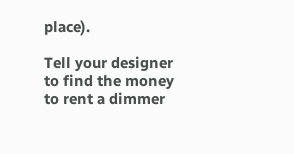place).

Tell your designer to find the money to rent a dimmer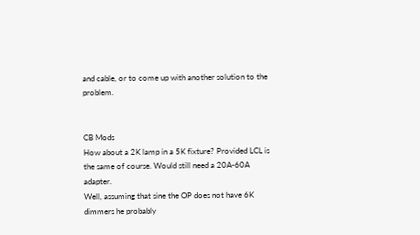and cable, or to come up with another solution to the problem.


CB Mods
How about a 2K lamp in a 5K fixture? Provided LCL is the same of course. Would still need a 20A-60A adapter.
Well, assuming that sine the OP does not have 6K dimmers he probably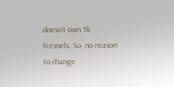doesn't own 5k fresnels. So, no reason to change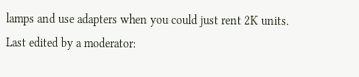lamps and use adapters when you could just rent 2K units.
Last edited by a moderator: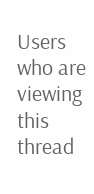Users who are viewing this thread